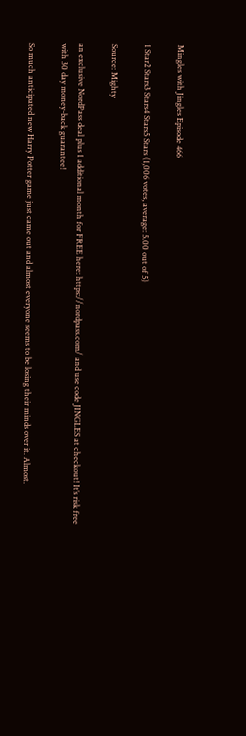Mingles with Jingles Episode 466

1 Star2 Stars3 Stars4 Stars5 Stars (1,006 votes, average: 5.00 out of 5)

Source: Mighty

an exclusive NordPass deal plus 1 additional month for FREE here: https://nordpass.com/ and use code JINGLES at checkout! It’s risk free with 30 day money-back guarantee!

So much anticipated new Harry Potter game just came out and almost everyone seems to be losing their minds over it. Almost.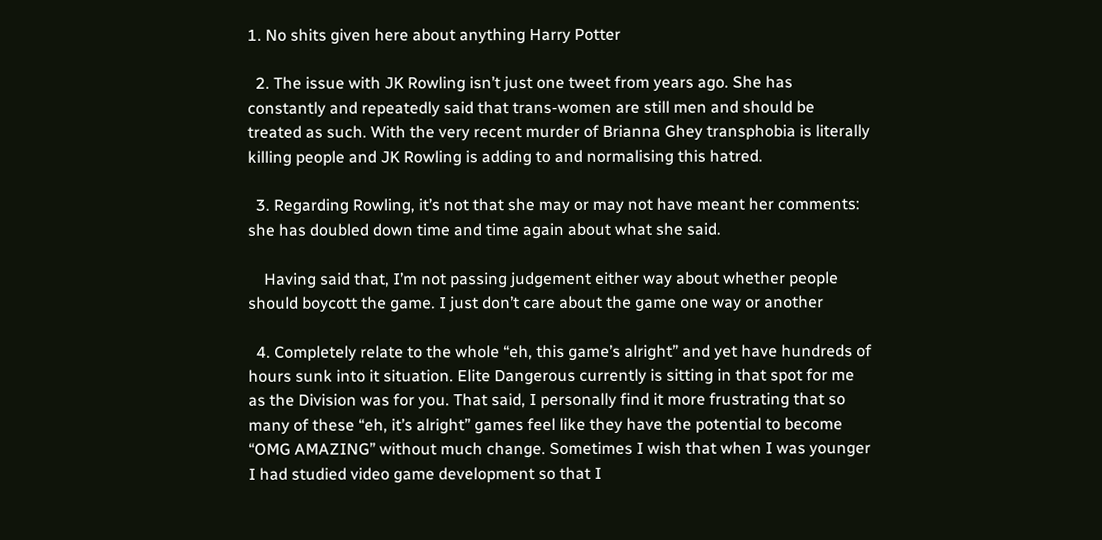1. No shits given here about anything Harry Potter

  2. The issue with JK Rowling isn’t just one tweet from years ago. She has constantly and repeatedly said that trans-women are still men and should be treated as such. With the very recent murder of Brianna Ghey transphobia is literally killing people and JK Rowling is adding to and normalising this hatred.

  3. Regarding Rowling, it’s not that she may or may not have meant her comments: she has doubled down time and time again about what she said.

    Having said that, I’m not passing judgement either way about whether people should boycott the game. I just don’t care about the game one way or another

  4. Completely relate to the whole “eh, this game’s alright” and yet have hundreds of hours sunk into it situation. Elite Dangerous currently is sitting in that spot for me as the Division was for you. That said, I personally find it more frustrating that so many of these “eh, it’s alright” games feel like they have the potential to become “OMG AMAZING” without much change. Sometimes I wish that when I was younger I had studied video game development so that I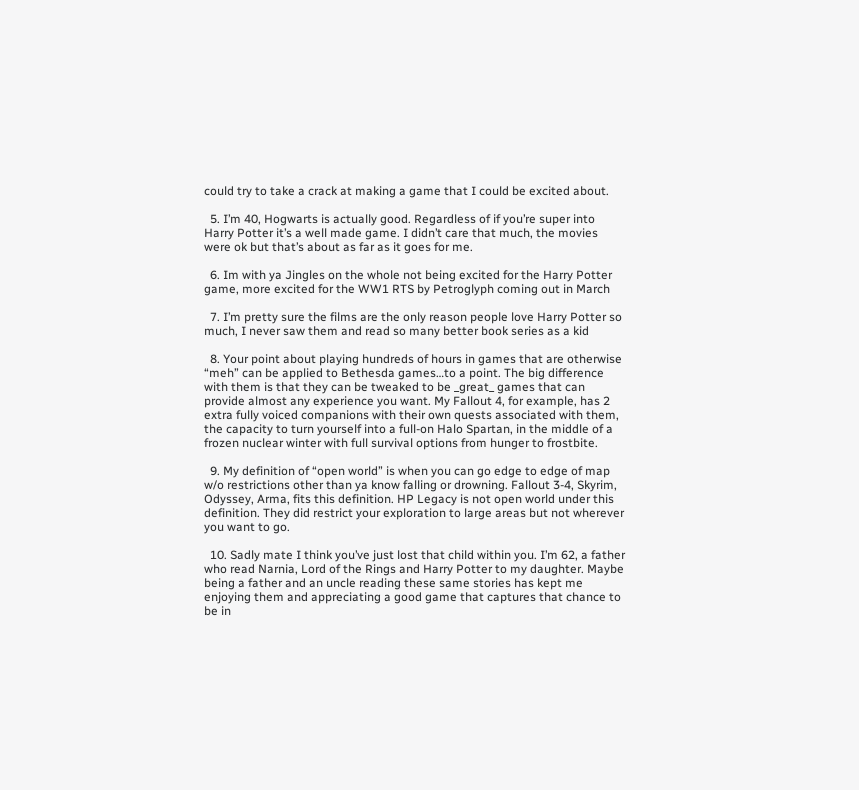could try to take a crack at making a game that I could be excited about.

  5. I’m 40, Hogwarts is actually good. Regardless of if you’re super into Harry Potter it’s a well made game. I didn’t care that much, the movies were ok but that’s about as far as it goes for me.

  6. Im with ya Jingles on the whole not being excited for the Harry Potter game, more excited for the WW1 RTS by Petroglyph coming out in March

  7. I’m pretty sure the films are the only reason people love Harry Potter so much, I never saw them and read so many better book series as a kid

  8. Your point about playing hundreds of hours in games that are otherwise “meh” can be applied to Bethesda games…to a point. The big difference with them is that they can be tweaked to be _great_ games that can provide almost any experience you want. My Fallout 4, for example, has 2 extra fully voiced companions with their own quests associated with them, the capacity to turn yourself into a full-on Halo Spartan, in the middle of a frozen nuclear winter with full survival options from hunger to frostbite.

  9. My definition of “open world” is when you can go edge to edge of map w/o restrictions other than ya know falling or drowning. Fallout 3-4, Skyrim, Odyssey, Arma, fits this definition. HP Legacy is not open world under this definition. They did restrict your exploration to large areas but not wherever you want to go.

  10. Sadly mate I think you’ve just lost that child within you. I’m 62, a father who read Narnia, Lord of the Rings and Harry Potter to my daughter. Maybe being a father and an uncle reading these same stories has kept me enjoying them and appreciating a good game that captures that chance to be in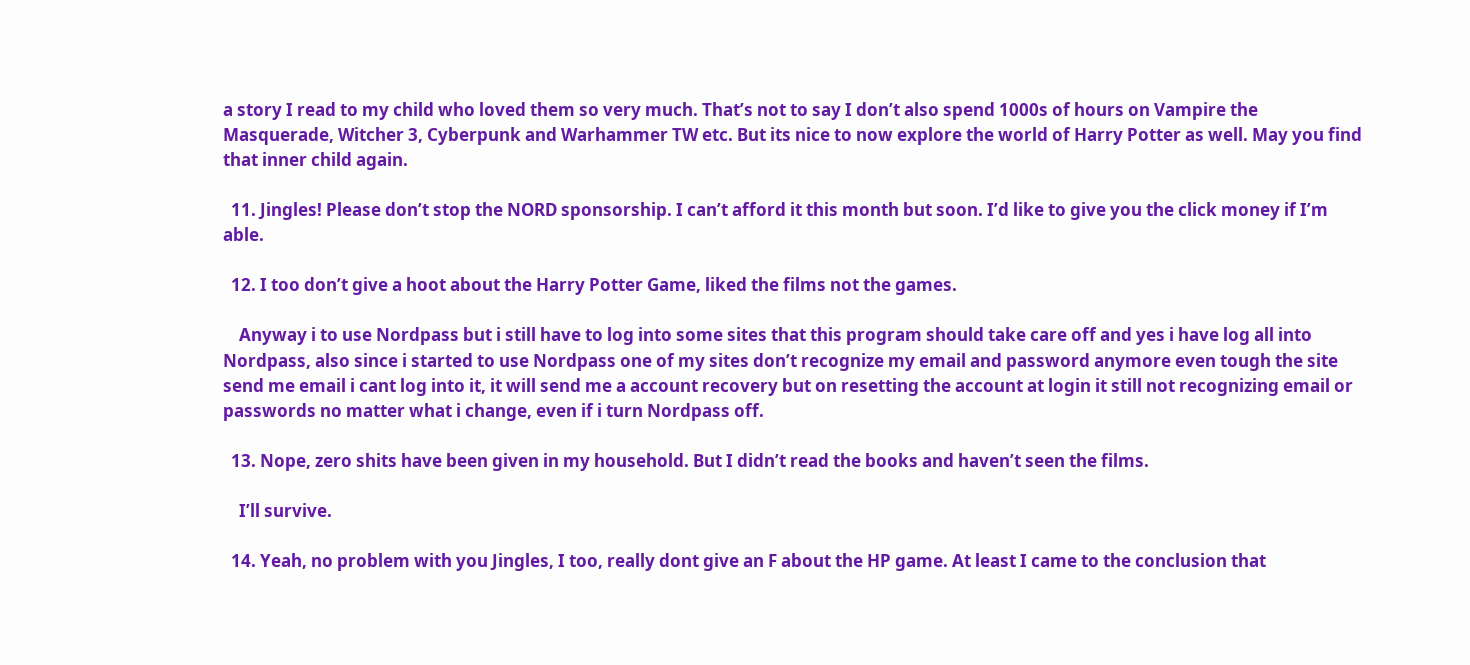a story I read to my child who loved them so very much. That’s not to say I don’t also spend 1000s of hours on Vampire the Masquerade, Witcher 3, Cyberpunk and Warhammer TW etc. But its nice to now explore the world of Harry Potter as well. May you find that inner child again.

  11. Jingles! Please don’t stop the NORD sponsorship. I can’t afford it this month but soon. I’d like to give you the click money if I’m able.

  12. I too don’t give a hoot about the Harry Potter Game, liked the films not the games.

    Anyway i to use Nordpass but i still have to log into some sites that this program should take care off and yes i have log all into Nordpass, also since i started to use Nordpass one of my sites don’t recognize my email and password anymore even tough the site send me email i cant log into it, it will send me a account recovery but on resetting the account at login it still not recognizing email or passwords no matter what i change, even if i turn Nordpass off.

  13. Nope, zero shits have been given in my household. But I didn’t read the books and haven’t seen the films.

    I’ll survive.

  14. Yeah, no problem with you Jingles, I too, really dont give an F about the HP game. At least I came to the conclusion that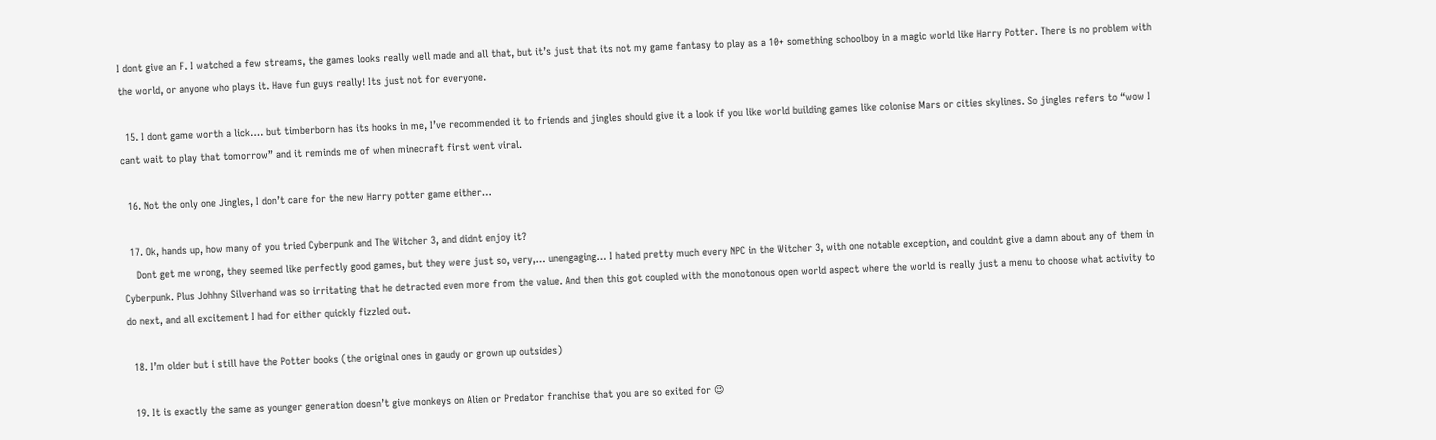I dont give an F. I watched a few streams, the games looks really well made and all that, but it’s just that its not my game fantasy to play as a 10+ something schoolboy in a magic world like Harry Potter. There is no problem with the world, or anyone who plays it. Have fun guys really! Its just not for everyone.

  15. I dont game worth a lick…. but timberborn has its hooks in me, I’ve recommended it to friends and jingles should give it a look if you like world building games like colonise Mars or cities skylines. So jingles refers to “wow I cant wait to play that tomorrow” and it reminds me of when minecraft first went viral.

  16. Not the only one Jingles, I don’t care for the new Harry potter game either…

  17. Ok, hands up, how many of you tried Cyberpunk and The Witcher 3, and didnt enjoy it?
    Dont get me wrong, they seemed like perfectly good games, but they were just so, very,… unengaging… I hated pretty much every NPC in the Witcher 3, with one notable exception, and couldnt give a damn about any of them in Cyberpunk. Plus Johhny Silverhand was so irritating that he detracted even more from the value. And then this got coupled with the monotonous open world aspect where the world is really just a menu to choose what activity to do next, and all excitement I had for either quickly fizzled out.

  18. I’m older but i still have the Potter books (the original ones in gaudy or grown up outsides)

  19. It is exactly the same as younger generation doesn’t give monkeys on Alien or Predator franchise that you are so exited for 😉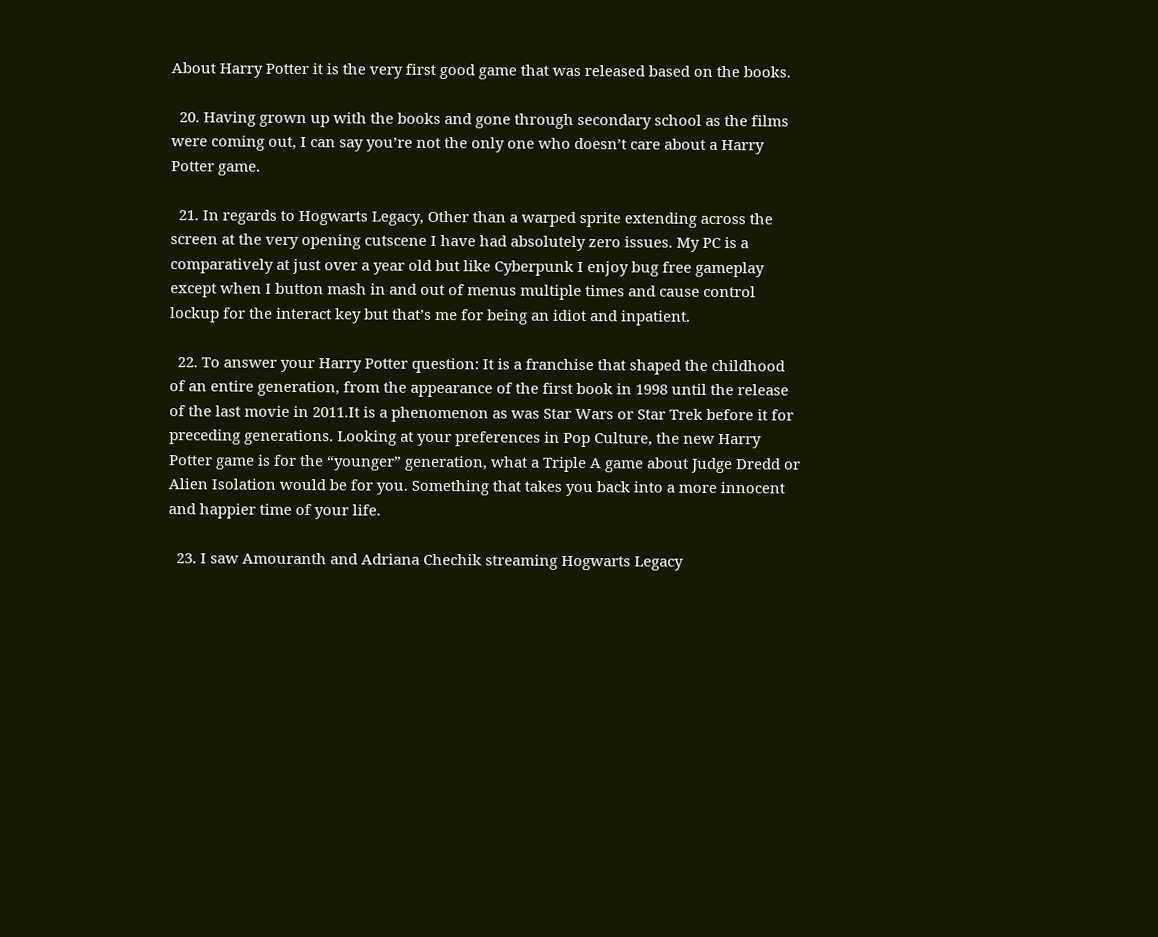About Harry Potter it is the very first good game that was released based on the books.

  20. Having grown up with the books and gone through secondary school as the films were coming out, I can say you’re not the only one who doesn’t care about a Harry Potter game.

  21. In regards to Hogwarts Legacy, Other than a warped sprite extending across the screen at the very opening cutscene I have had absolutely zero issues. My PC is a comparatively at just over a year old but like Cyberpunk I enjoy bug free gameplay except when I button mash in and out of menus multiple times and cause control lockup for the interact key but that’s me for being an idiot and inpatient.

  22. To answer your Harry Potter question: It is a franchise that shaped the childhood of an entire generation, from the appearance of the first book in 1998 until the release of the last movie in 2011.It is a phenomenon as was Star Wars or Star Trek before it for preceding generations. Looking at your preferences in Pop Culture, the new Harry Potter game is for the “younger” generation, what a Triple A game about Judge Dredd or Alien Isolation would be for you. Something that takes you back into a more innocent and happier time of your life.

  23. I saw Amouranth and Adriana Chechik streaming Hogwarts Legacy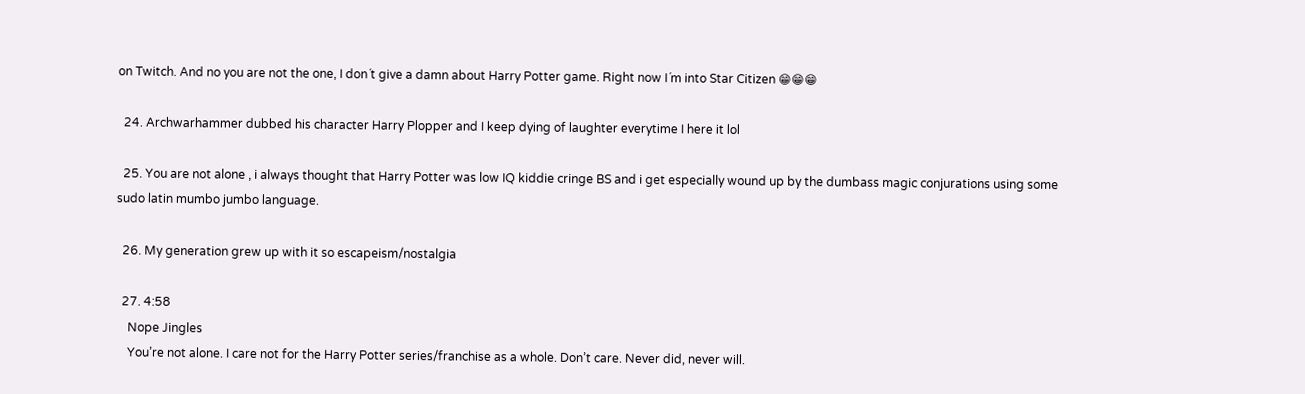on Twitch. And no you are not the one, I don´t give a damn about Harry Potter game. Right now I´m into Star Citizen 😁😁😁

  24. Archwarhammer dubbed his character Harry Plopper and I keep dying of laughter everytime I here it lol

  25. You are not alone , i always thought that Harry Potter was low IQ kiddie cringe BS and i get especially wound up by the dumbass magic conjurations using some sudo latin mumbo jumbo language.

  26. My generation grew up with it so escapeism/nostalgia

  27. 4:58
    Nope Jingles
    You’re not alone. I care not for the Harry Potter series/franchise as a whole. Don’t care. Never did, never will.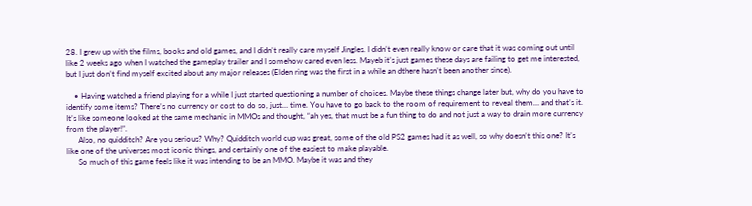28. I grew up with the films, books and old games, and I didn’t really care myself Jingles. I didn’t even really know or care that it was coming out until like 2 weeks ago when I watched the gameplay trailer and I somehow cared even less. Mayeb it’s just games these days are failing to get me interested, but I just don’t find myself excited about any major releases (Elden ring was the first in a while an dthere hasn’t been another since).

    • Having watched a friend playing for a while I just started questioning a number of choices. Maybe these things change later but, why do you have to identify some items? There’s no currency or cost to do so, just… time. You have to go back to the room of requirement to reveal them… and that’s it. It’s like someone looked at the same mechanic in MMOs and thought, “ah yes, that must be a fun thing to do and not just a way to drain more currency from the player!”.
      Also, no quidditch? Are you serious? Why? Quidditch world cup was great, some of the old PS2 games had it as well, so why doesn’t this one? It’s like one of the universes most iconic things, and certainly one of the easiest to make playable.
      So much of this game feels like it was intending to be an MMO. Maybe it was and they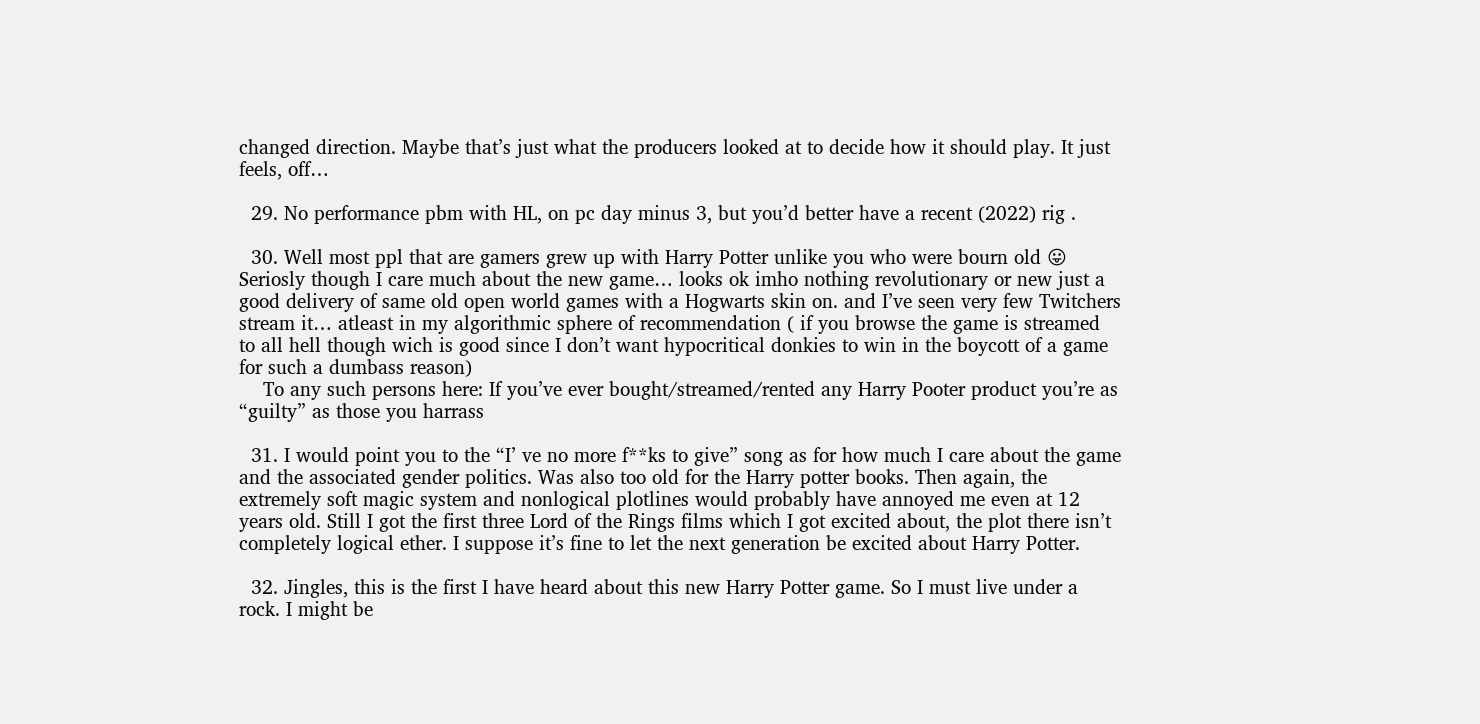changed direction. Maybe that’s just what the producers looked at to decide how it should play. It just feels, off…

  29. No performance pbm with HL, on pc day minus 3, but you’d better have a recent (2022) rig .

  30. Well most ppl that are gamers grew up with Harry Potter unlike you who were bourn old 😛 Seriosly though I care much about the new game… looks ok imho nothing revolutionary or new just a good delivery of same old open world games with a Hogwarts skin on. and I’ve seen very few Twitchers stream it… atleast in my algorithmic sphere of recommendation ( if you browse the game is streamed to all hell though wich is good since I don’t want hypocritical donkies to win in the boycott of a game for such a dumbass reason)
    To any such persons here: If you’ve ever bought/streamed/rented any Harry Pooter product you’re as “guilty” as those you harrass

  31. I would point you to the “I’ ve no more f**ks to give” song as for how much I care about the game and the associated gender politics. Was also too old for the Harry potter books. Then again, the extremely soft magic system and nonlogical plotlines would probably have annoyed me even at 12 years old. Still I got the first three Lord of the Rings films which I got excited about, the plot there isn’t completely logical ether. I suppose it’s fine to let the next generation be excited about Harry Potter.

  32. Jingles, this is the first I have heard about this new Harry Potter game. So I must live under a rock. I might be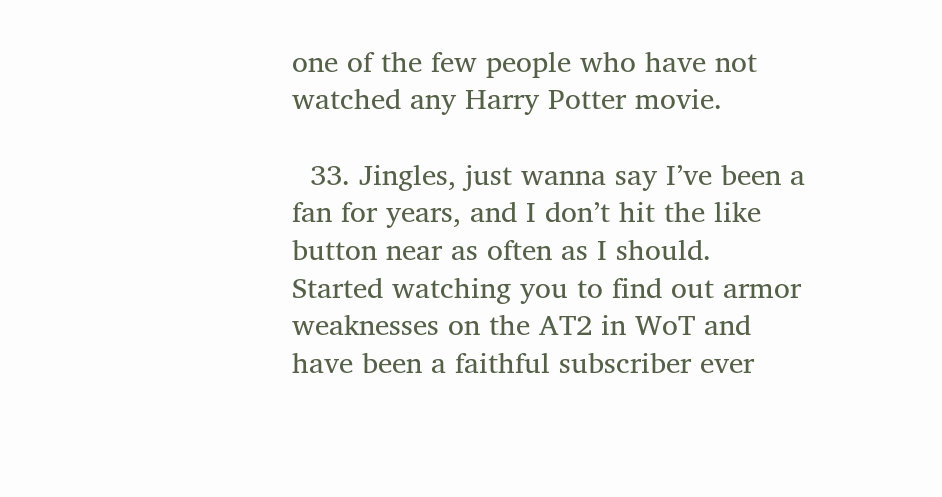one of the few people who have not watched any Harry Potter movie.

  33. Jingles, just wanna say I’ve been a fan for years, and I don’t hit the like button near as often as I should. Started watching you to find out armor weaknesses on the AT2 in WoT and have been a faithful subscriber ever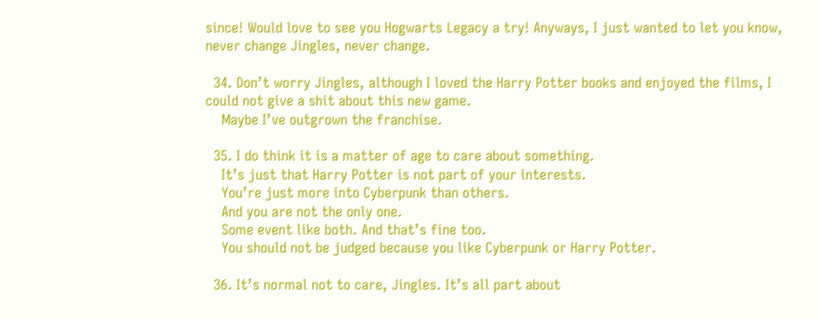since! Would love to see you Hogwarts Legacy a try! Anyways, I just wanted to let you know, never change Jingles, never change.

  34. Don’t worry Jingles, although I loved the Harry Potter books and enjoyed the films, I could not give a shit about this new game.
    Maybe I’ve outgrown the franchise.

  35. I do think it is a matter of age to care about something.
    It’s just that Harry Potter is not part of your interests.
    You’re just more into Cyberpunk than others.
    And you are not the only one.
    Some event like both. And that’s fine too.
    You should not be judged because you like Cyberpunk or Harry Potter.

  36. It’s normal not to care, Jingles. It’s all part about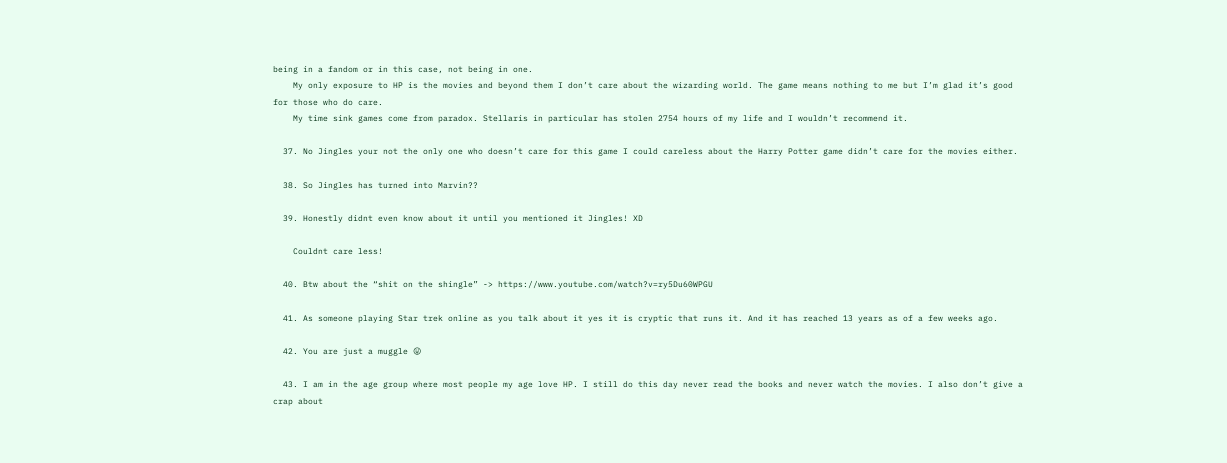being in a fandom or in this case, not being in one.
    My only exposure to HP is the movies and beyond them I don’t care about the wizarding world. The game means nothing to me but I’m glad it’s good for those who do care.
    My time sink games come from paradox. Stellaris in particular has stolen 2754 hours of my life and I wouldn’t recommend it.

  37. No Jingles your not the only one who doesn’t care for this game I could careless about the Harry Potter game didn’t care for the movies either.

  38. So Jingles has turned into Marvin??

  39. Honestly didnt even know about it until you mentioned it Jingles! XD

    Couldnt care less!

  40. Btw about the “shit on the shingle” -> https://www.youtube.com/watch?v=ry5Du60WPGU

  41. As someone playing Star trek online as you talk about it yes it is cryptic that runs it. And it has reached 13 years as of a few weeks ago.

  42. You are just a muggle 😛

  43. I am in the age group where most people my age love HP. I still do this day never read the books and never watch the movies. I also don’t give a crap about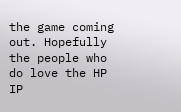the game coming out. Hopefully the people who do love the HP IP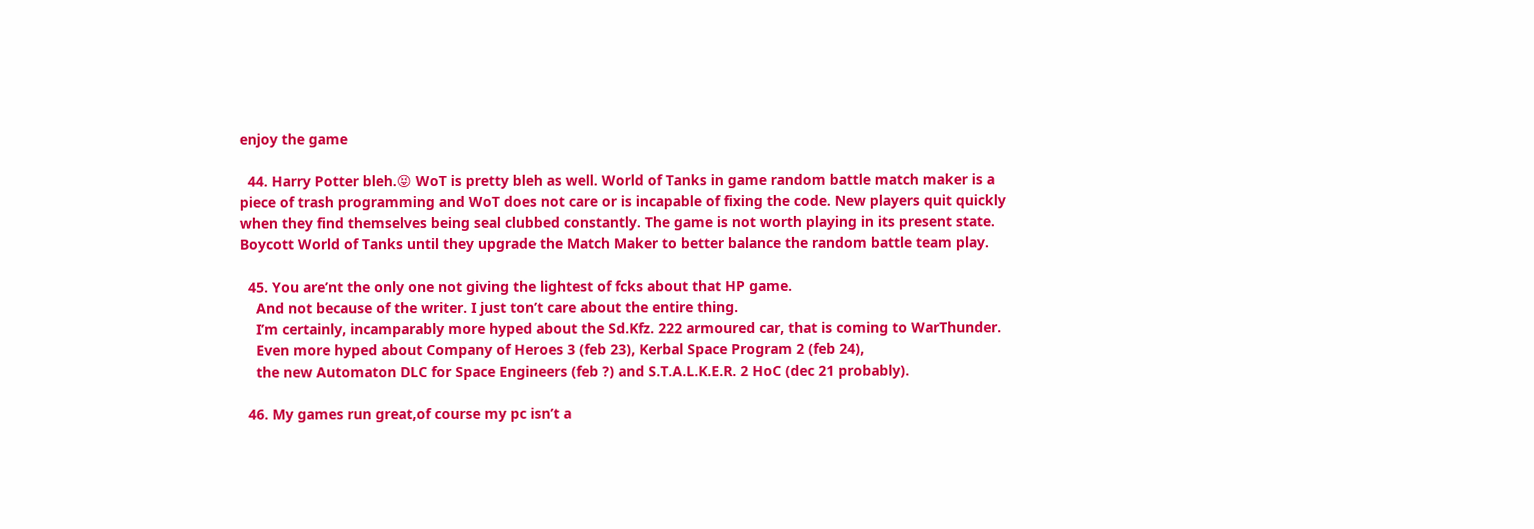enjoy the game

  44. Harry Potter bleh.😝 WoT is pretty bleh as well. World of Tanks in game random battle match maker is a piece of trash programming and WoT does not care or is incapable of fixing the code. New players quit quickly when they find themselves being seal clubbed constantly. The game is not worth playing in its present state. Boycott World of Tanks until they upgrade the Match Maker to better balance the random battle team play.

  45. You are’nt the only one not giving the lightest of fcks about that HP game.
    And not because of the writer. I just ton’t care about the entire thing.
    I’m certainly, incamparably more hyped about the Sd.Kfz. 222 armoured car, that is coming to WarThunder.
    Even more hyped about Company of Heroes 3 (feb 23), Kerbal Space Program 2 (feb 24),
    the new Automaton DLC for Space Engineers (feb ?) and S.T.A.L.K.E.R. 2 HoC (dec 21 probably).

  46. My games run great,of course my pc isn’t a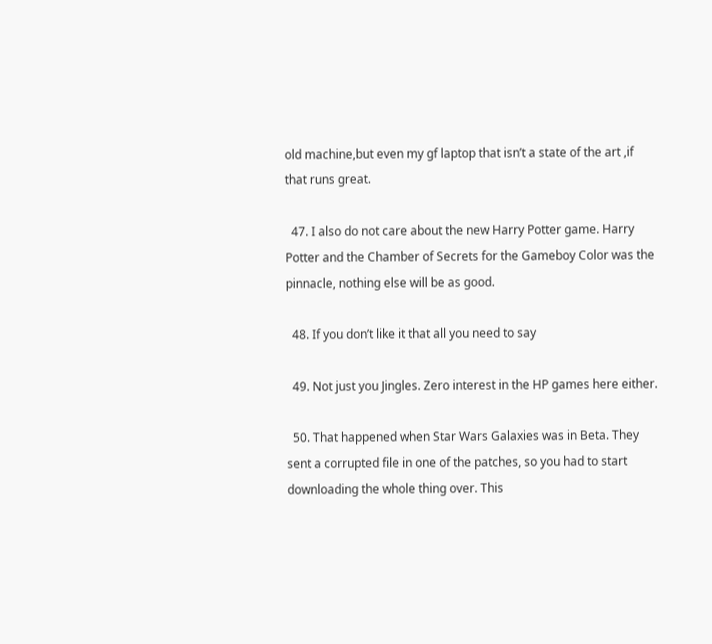old machine,but even my gf laptop that isn’t a state of the art ,if that runs great.

  47. I also do not care about the new Harry Potter game. Harry Potter and the Chamber of Secrets for the Gameboy Color was the pinnacle, nothing else will be as good.

  48. If you don’t like it that all you need to say

  49. Not just you Jingles. Zero interest in the HP games here either.

  50. That happened when Star Wars Galaxies was in Beta. They sent a corrupted file in one of the patches, so you had to start downloading the whole thing over. This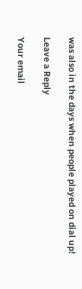was also in the days when people played on dial up!

Leave a Reply

Your email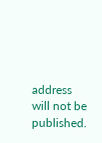address will not be published.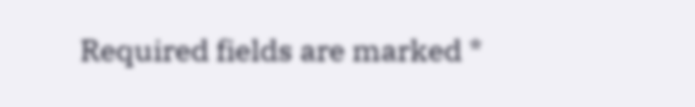Required fields are marked *